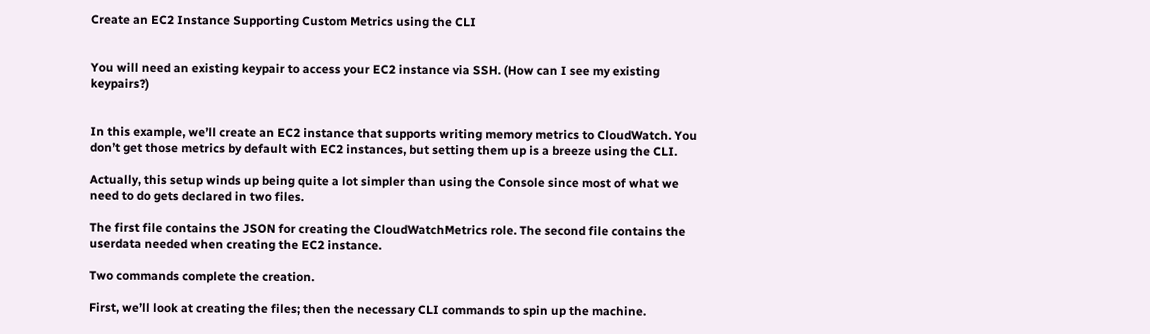Create an EC2 Instance Supporting Custom Metrics using the CLI


You will need an existing keypair to access your EC2 instance via SSH. (How can I see my existing keypairs?)


In this example, we’ll create an EC2 instance that supports writing memory metrics to CloudWatch. You don’t get those metrics by default with EC2 instances, but setting them up is a breeze using the CLI.

Actually, this setup winds up being quite a lot simpler than using the Console since most of what we need to do gets declared in two files.

The first file contains the JSON for creating the CloudWatchMetrics role. The second file contains the userdata needed when creating the EC2 instance.

Two commands complete the creation.

First, we’ll look at creating the files; then the necessary CLI commands to spin up the machine.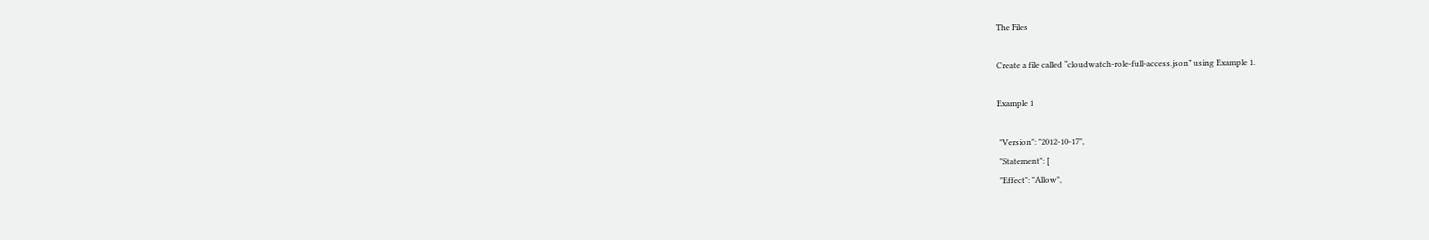The Files

Create a file called “cloudwatch-role-full-access.json” using Example 1.

Example 1

 "Version": "2012-10-17",
 "Statement": [
 "Effect": "Allow",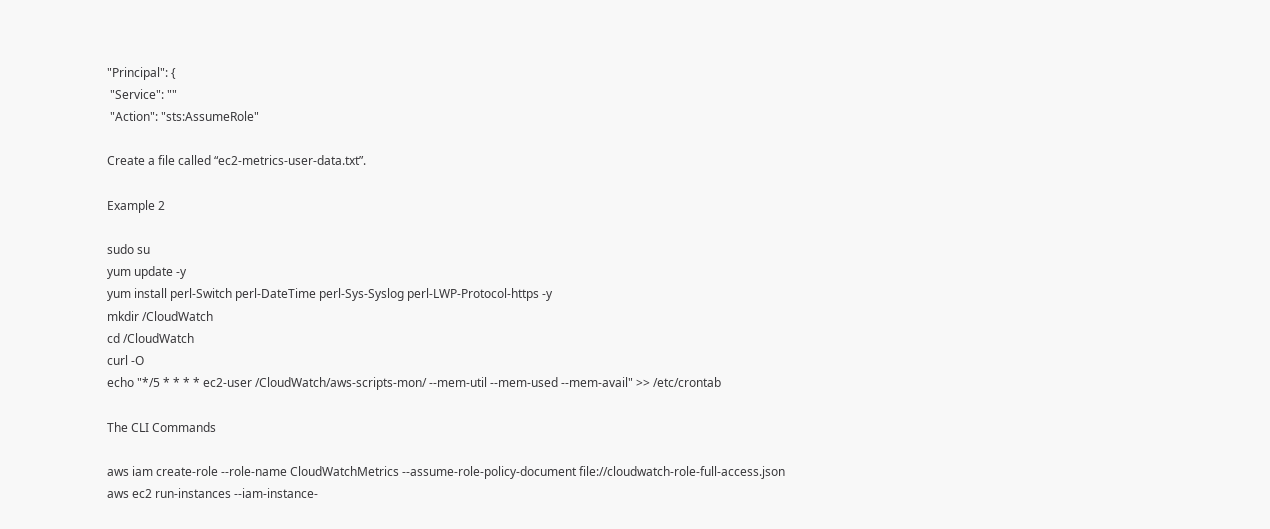"Principal": {
 "Service": ""
 "Action": "sts:AssumeRole"

Create a file called “ec2-metrics-user-data.txt”.

Example 2

sudo su
yum update -y
yum install perl-Switch perl-DateTime perl-Sys-Syslog perl-LWP-Protocol-https -y
mkdir /CloudWatch
cd /CloudWatch
curl -O
echo "*/5 * * * * ec2-user /CloudWatch/aws-scripts-mon/ --mem-util --mem-used --mem-avail" >> /etc/crontab

The CLI Commands

aws iam create-role --role-name CloudWatchMetrics --assume-role-policy-document file://cloudwatch-role-full-access.json
aws ec2 run-instances --iam-instance-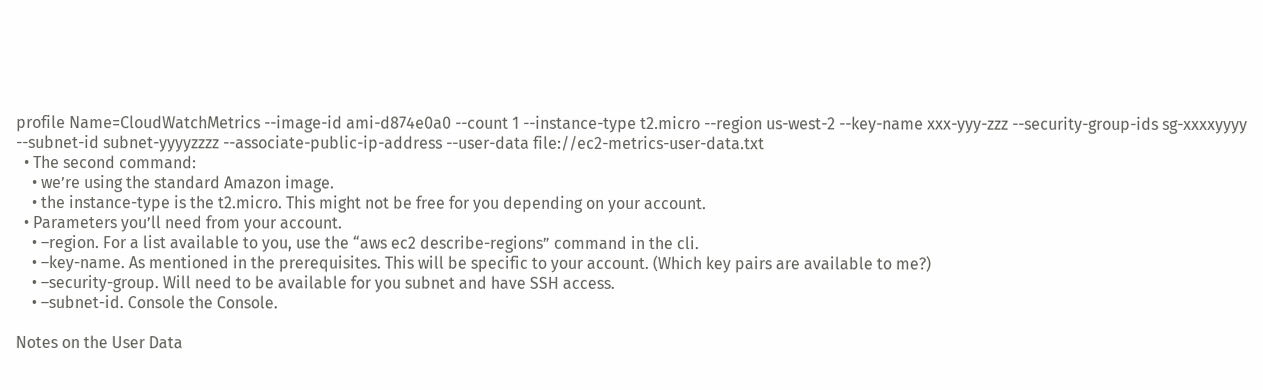profile Name=CloudWatchMetrics --image-id ami-d874e0a0 --count 1 --instance-type t2.micro --region us-west-2 --key-name xxx-yyy-zzz --security-group-ids sg-xxxxyyyy --subnet-id subnet-yyyyzzzz --associate-public-ip-address --user-data file://ec2-metrics-user-data.txt
  • The second command:
    • we’re using the standard Amazon image.
    • the instance-type is the t2.micro. This might not be free for you depending on your account.
  • Parameters you’ll need from your account.
    • –region. For a list available to you, use the “aws ec2 describe-regions” command in the cli.
    • –key-name. As mentioned in the prerequisites. This will be specific to your account. (Which key pairs are available to me?)
    • –security-group. Will need to be available for you subnet and have SSH access.
    • –subnet-id. Console the Console.

Notes on the User Data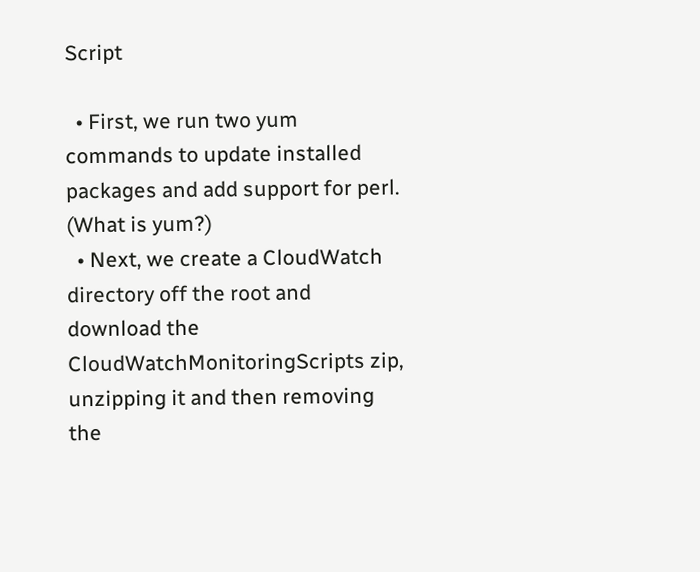Script

  • First, we run two yum commands to update installed packages and add support for perl. (What is yum?)
  • Next, we create a CloudWatch directory off the root and download the CloudWatchMonitoringScripts zip, unzipping it and then removing the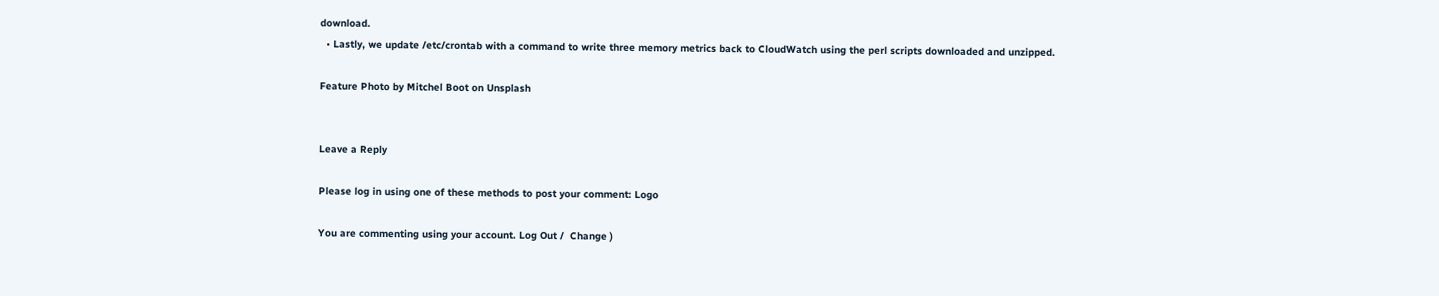download.
  • Lastly, we update /etc/crontab with a command to write three memory metrics back to CloudWatch using the perl scripts downloaded and unzipped.

Feature Photo by Mitchel Boot on Unsplash


Leave a Reply

Please log in using one of these methods to post your comment: Logo

You are commenting using your account. Log Out /  Change )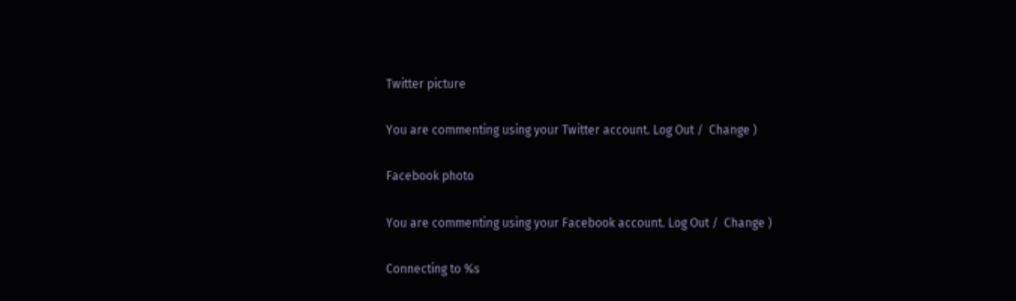Twitter picture

You are commenting using your Twitter account. Log Out /  Change )

Facebook photo

You are commenting using your Facebook account. Log Out /  Change )

Connecting to %s